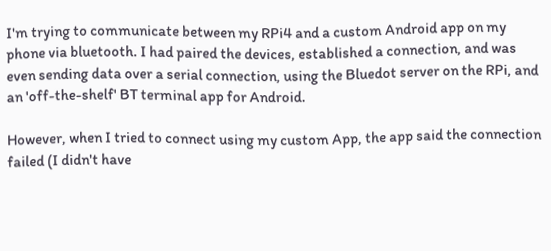I'm trying to communicate between my RPi4 and a custom Android app on my phone via bluetooth. I had paired the devices, established a connection, and was even sending data over a serial connection, using the Bluedot server on the RPi, and an 'off-the-shelf' BT terminal app for Android.

However, when I tried to connect using my custom App, the app said the connection failed (I didn't have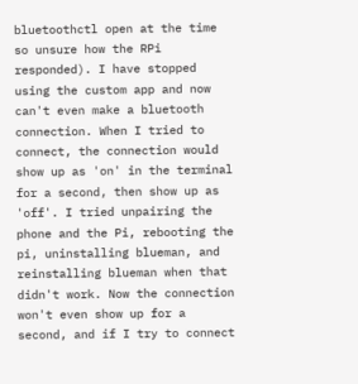bluetoothctl open at the time so unsure how the RPi responded). I have stopped using the custom app and now can't even make a bluetooth connection. When I tried to connect, the connection would show up as 'on' in the terminal for a second, then show up as 'off'. I tried unpairing the phone and the Pi, rebooting the pi, uninstalling blueman, and reinstalling blueman when that didn't work. Now the connection won't even show up for a second, and if I try to connect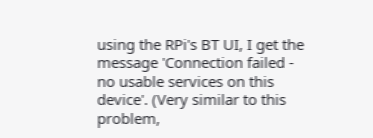using the RPi's BT UI, I get the message 'Connection failed - no usable services on this device'. (Very similar to this problem,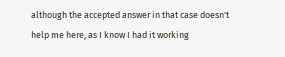although the accepted answer in that case doesn't help me here, as I know I had it working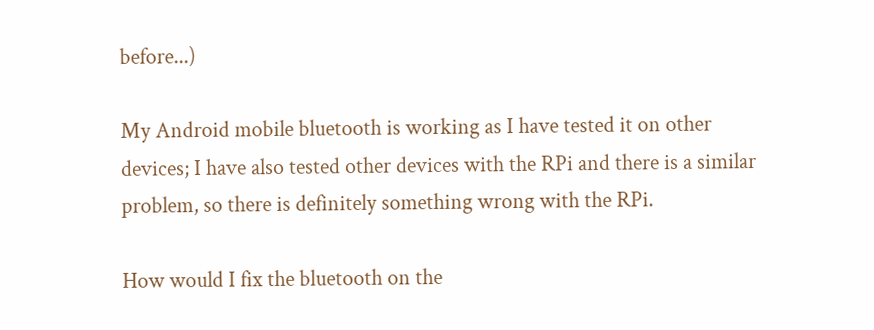before...)

My Android mobile bluetooth is working as I have tested it on other devices; I have also tested other devices with the RPi and there is a similar problem, so there is definitely something wrong with the RPi.

How would I fix the bluetooth on the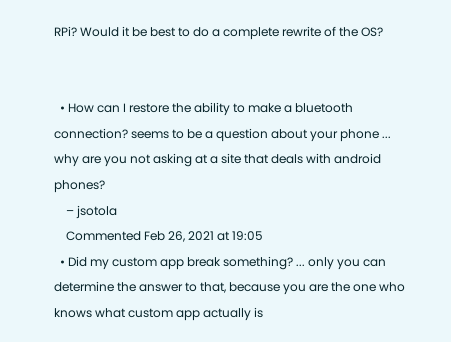RPi? Would it be best to do a complete rewrite of the OS?


  • How can I restore the ability to make a bluetooth connection? seems to be a question about your phone ... why are you not asking at a site that deals with android phones?
    – jsotola
    Commented Feb 26, 2021 at 19:05
  • Did my custom app break something? ... only you can determine the answer to that, because you are the one who knows what custom app actually is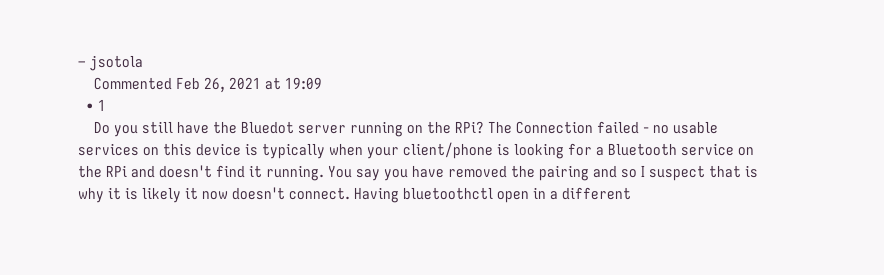– jsotola
    Commented Feb 26, 2021 at 19:09
  • 1
    Do you still have the Bluedot server running on the RPi? The Connection failed - no usable services on this device is typically when your client/phone is looking for a Bluetooth service on the RPi and doesn't find it running. You say you have removed the pairing and so I suspect that is why it is likely it now doesn't connect. Having bluetoothctl open in a different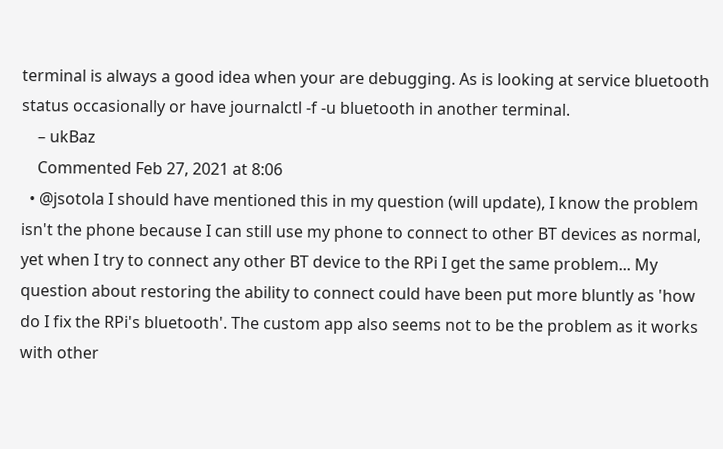terminal is always a good idea when your are debugging. As is looking at service bluetooth status occasionally or have journalctl -f -u bluetooth in another terminal.
    – ukBaz
    Commented Feb 27, 2021 at 8:06
  • @jsotola I should have mentioned this in my question (will update), I know the problem isn't the phone because I can still use my phone to connect to other BT devices as normal, yet when I try to connect any other BT device to the RPi I get the same problem... My question about restoring the ability to connect could have been put more bluntly as 'how do I fix the RPi's bluetooth'. The custom app also seems not to be the problem as it works with other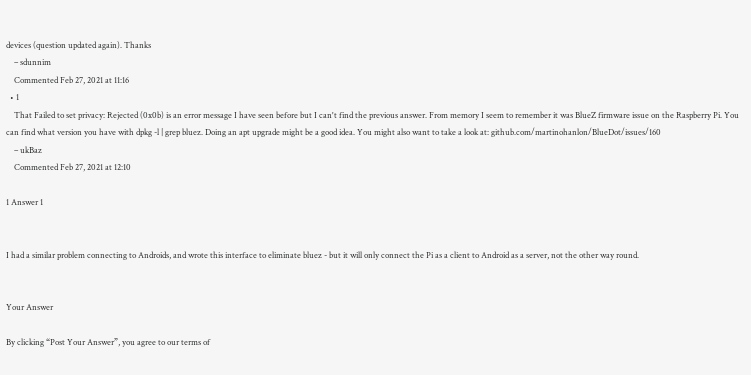devices (question updated again). Thanks
    – sdunnim
    Commented Feb 27, 2021 at 11:16
  • 1
    That Failed to set privacy: Rejected (0x0b) is an error message I have seen before but I can't find the previous answer. From memory I seem to remember it was BlueZ firmware issue on the Raspberry Pi. You can find what version you have with dpkg -l | grep bluez. Doing an apt upgrade might be a good idea. You might also want to take a look at: github.com/martinohanlon/BlueDot/issues/160
    – ukBaz
    Commented Feb 27, 2021 at 12:10

1 Answer 1


I had a similar problem connecting to Androids, and wrote this interface to eliminate bluez - but it will only connect the Pi as a client to Android as a server, not the other way round.


Your Answer

By clicking “Post Your Answer”, you agree to our terms of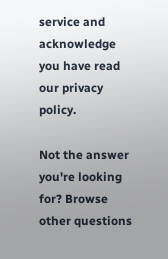service and acknowledge you have read our privacy policy.

Not the answer you're looking for? Browse other questions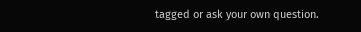tagged or ask your own question.